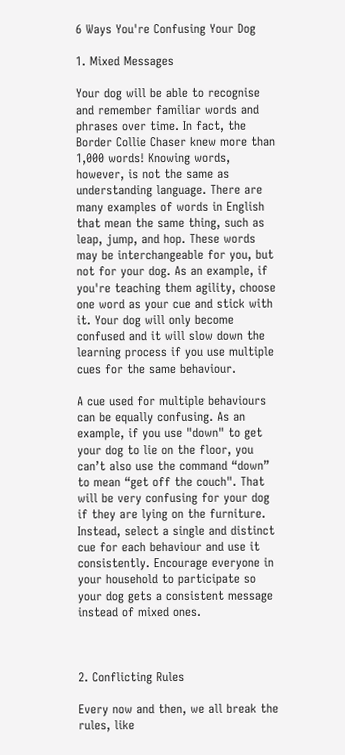6 Ways You're Confusing Your Dog

1. Mixed Messages

Your dog will be able to recognise and remember familiar words and phrases over time. In fact, the Border Collie Chaser knew more than 1,000 words! Knowing words, however, is not the same as understanding language. There are many examples of words in English that mean the same thing, such as leap, jump, and hop. These words may be interchangeable for you, but not for your dog. As an example, if you're teaching them agility, choose one word as your cue and stick with it. Your dog will only become confused and it will slow down the learning process if you use multiple cues for the same behaviour.

A cue used for multiple behaviours can be equally confusing. As an example, if you use "down" to get your dog to lie on the floor, you can’t also use the command “down” to mean “get off the couch". That will be very confusing for your dog if they are lying on the furniture. Instead, select a single and distinct cue for each behaviour and use it consistently. Encourage everyone in your household to participate so your dog gets a consistent message instead of mixed ones.



2. Conflicting Rules

Every now and then, we all break the rules, like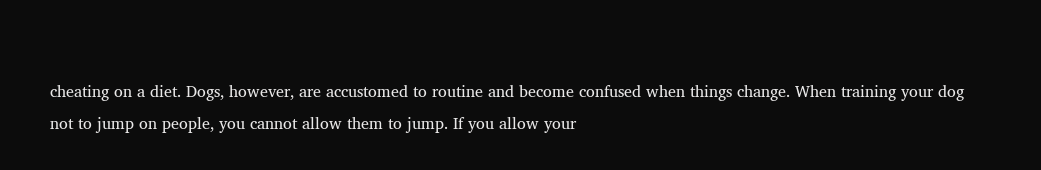cheating on a diet. Dogs, however, are accustomed to routine and become confused when things change. When training your dog not to jump on people, you cannot allow them to jump. If you allow your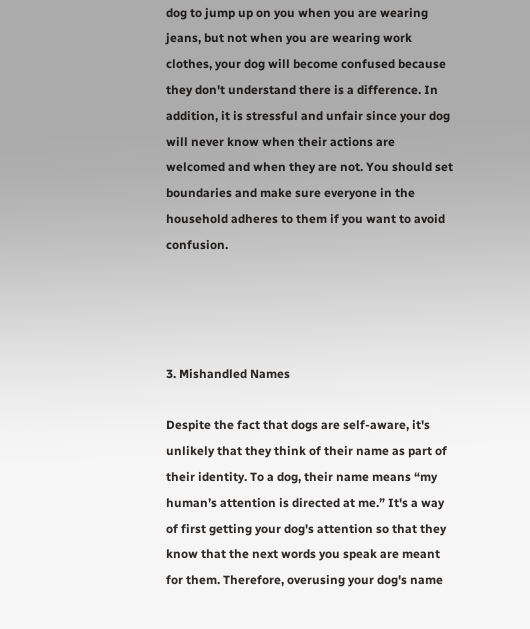dog to jump up on you when you are wearing jeans, but not when you are wearing work clothes, your dog will become confused because they don't understand there is a difference. In addition, it is stressful and unfair since your dog will never know when their actions are welcomed and when they are not. You should set boundaries and make sure everyone in the household adheres to them if you want to avoid confusion.




3. Mishandled Names

Despite the fact that dogs are self-aware, it's unlikely that they think of their name as part of their identity. To a dog, their name means “my human’s attention is directed at me.” It's a way of first getting your dog's attention so that they know that the next words you speak are meant for them. Therefore, overusing your dog's name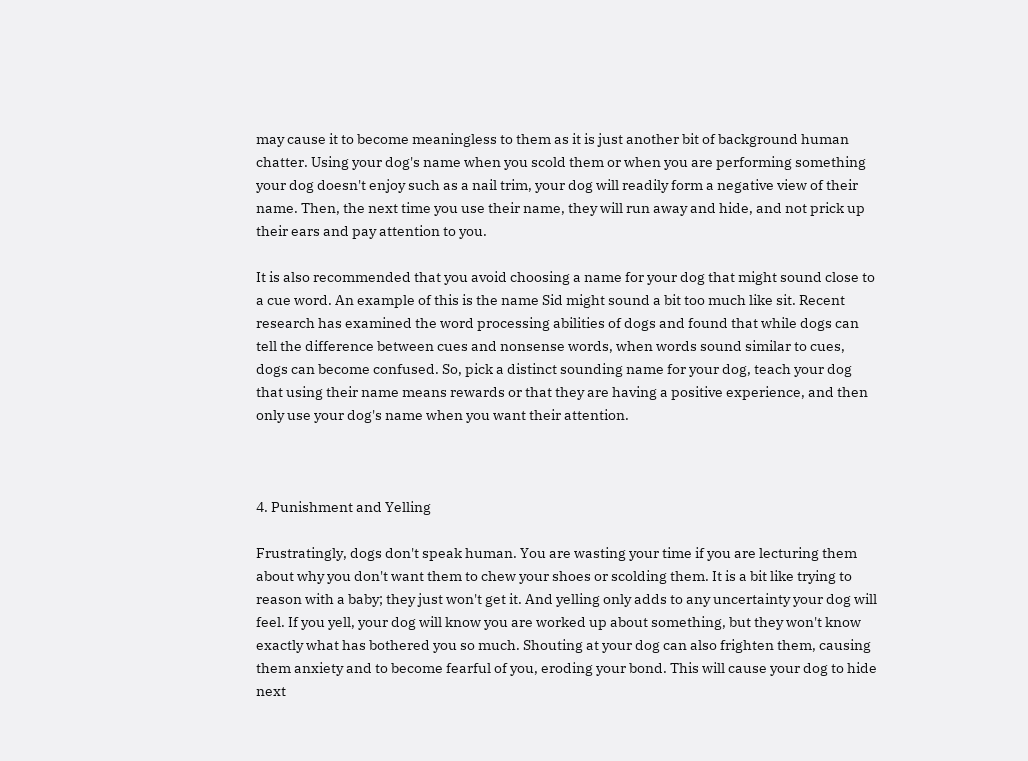may cause it to become meaningless to them as it is just another bit of background human chatter. Using your dog's name when you scold them or when you are performing something your dog doesn't enjoy such as a nail trim, your dog will readily form a negative view of their name. Then, the next time you use their name, they will run away and hide, and not prick up their ears and pay attention to you.

It is also recommended that you avoid choosing a name for your dog that might sound close to a cue word. An example of this is the name Sid might sound a bit too much like sit. Recent research has examined the word processing abilities of dogs and found that while dogs can tell the difference between cues and nonsense words, when words sound similar to cues, dogs can become confused. So, pick a distinct sounding name for your dog, teach your dog that using their name means rewards or that they are having a positive experience, and then only use your dog's name when you want their attention.



4. Punishment and Yelling

Frustratingly, dogs don't speak human. You are wasting your time if you are lecturing them about why you don't want them to chew your shoes or scolding them. It is a bit like trying to reason with a baby; they just won't get it. And yelling only adds to any uncertainty your dog will feel. If you yell, your dog will know you are worked up about something, but they won't know exactly what has bothered you so much. Shouting at your dog can also frighten them, causing them anxiety and to become fearful of you, eroding your bond. This will cause your dog to hide next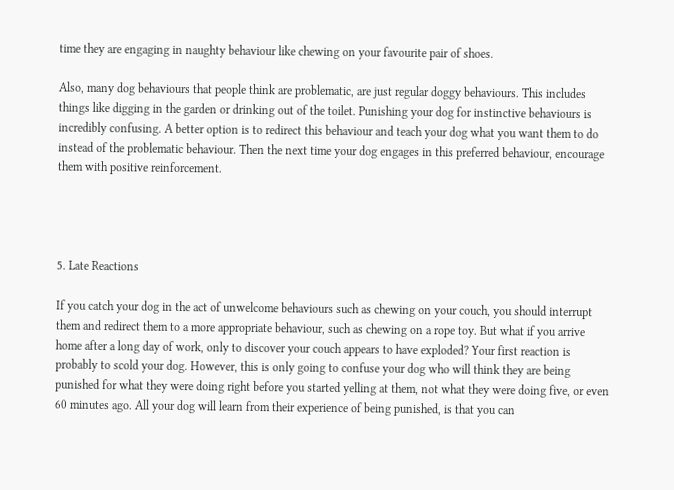time they are engaging in naughty behaviour like chewing on your favourite pair of shoes.

Also, many dog behaviours that people think are problematic, are just regular doggy behaviours. This includes things like digging in the garden or drinking out of the toilet. Punishing your dog for instinctive behaviours is incredibly confusing. A better option is to redirect this behaviour and teach your dog what you want them to do instead of the problematic behaviour. Then the next time your dog engages in this preferred behaviour, encourage them with positive reinforcement.




5. Late Reactions

If you catch your dog in the act of unwelcome behaviours such as chewing on your couch, you should interrupt them and redirect them to a more appropriate behaviour, such as chewing on a rope toy. But what if you arrive home after a long day of work, only to discover your couch appears to have exploded? Your first reaction is probably to scold your dog. However, this is only going to confuse your dog who will think they are being punished for what they were doing right before you started yelling at them, not what they were doing five, or even 60 minutes ago. All your dog will learn from their experience of being punished, is that you can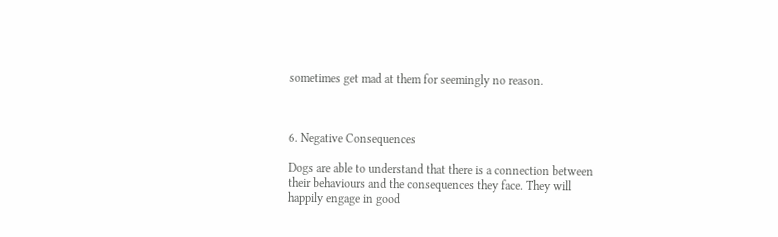sometimes get mad at them for seemingly no reason.



6. Negative Consequences

Dogs are able to understand that there is a connection between their behaviours and the consequences they face. They will happily engage in good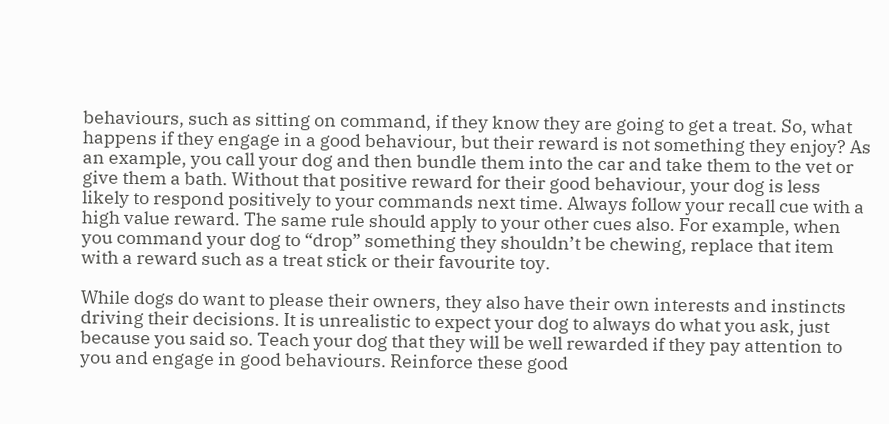behaviours, such as sitting on command, if they know they are going to get a treat. So, what happens if they engage in a good behaviour, but their reward is not something they enjoy? As an example, you call your dog and then bundle them into the car and take them to the vet or give them a bath. Without that positive reward for their good behaviour, your dog is less likely to respond positively to your commands next time. Always follow your recall cue with a high value reward. The same rule should apply to your other cues also. For example, when you command your dog to “drop” something they shouldn’t be chewing, replace that item with a reward such as a treat stick or their favourite toy.

While dogs do want to please their owners, they also have their own interests and instincts driving their decisions. It is unrealistic to expect your dog to always do what you ask, just because you said so. Teach your dog that they will be well rewarded if they pay attention to you and engage in good behaviours. Reinforce these good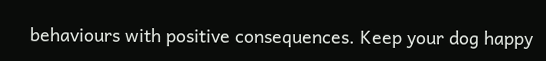behaviours with positive consequences. Keep your dog happy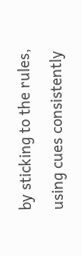by sticking to the rules, using cues consistently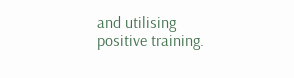and utilising positive training.